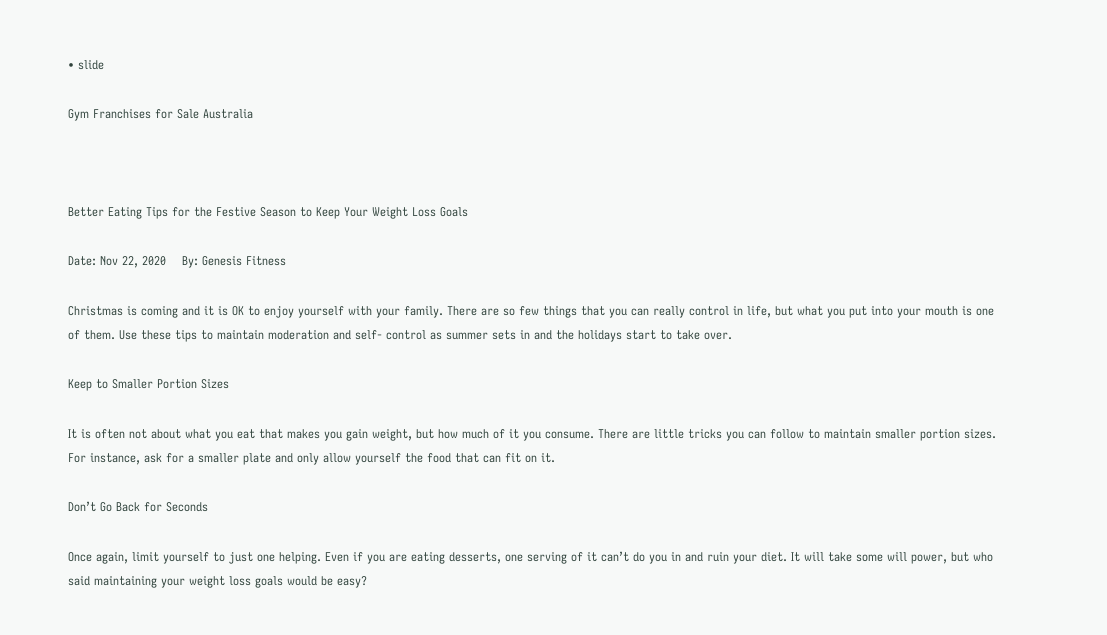• slide

Gym Franchises for Sale Australia



Better Eating Tips for the Festive Season to Keep Your Weight Loss Goals

Date: Nov 22, 2020    By: Genesis Fitness

Christmas is coming and it is OK to enjoy yourself with your family. There are so few things that you can really control in life, but what you put into your mouth is one of them. Use these tips to maintain moderation and self- control as summer sets in and the holidays start to take over.

Keep to Smaller Portion Sizes

It is often not about what you eat that makes you gain weight, but how much of it you consume. There are little tricks you can follow to maintain smaller portion sizes. For instance, ask for a smaller plate and only allow yourself the food that can fit on it.

Don’t Go Back for Seconds

Once again, limit yourself to just one helping. Even if you are eating desserts, one serving of it can’t do you in and ruin your diet. It will take some will power, but who said maintaining your weight loss goals would be easy?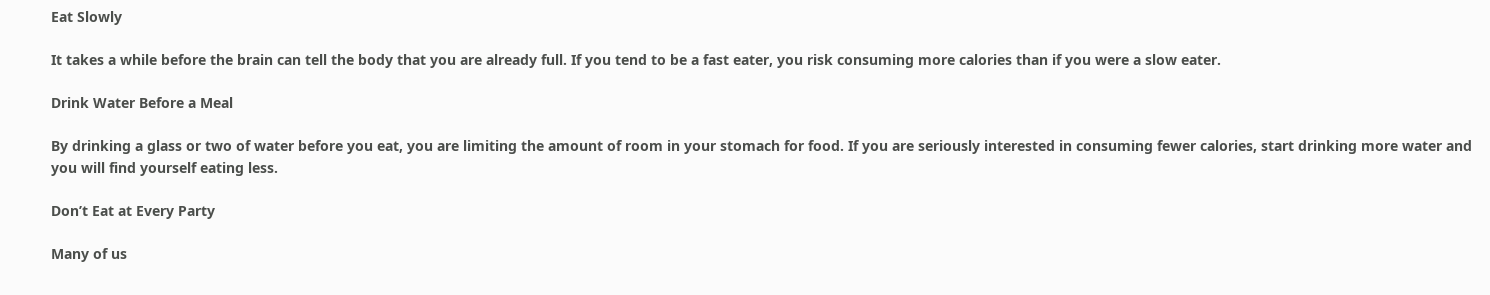Eat Slowly

It takes a while before the brain can tell the body that you are already full. If you tend to be a fast eater, you risk consuming more calories than if you were a slow eater.

Drink Water Before a Meal

By drinking a glass or two of water before you eat, you are limiting the amount of room in your stomach for food. If you are seriously interested in consuming fewer calories, start drinking more water and you will find yourself eating less.

Don’t Eat at Every Party

Many of us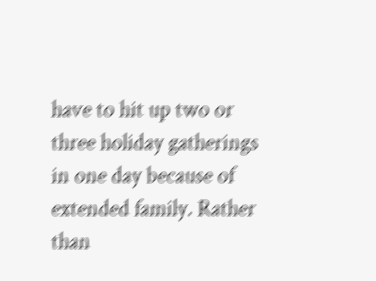have to hit up two or three holiday gatherings in one day because of extended family. Rather than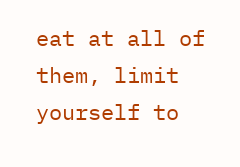eat at all of them, limit yourself to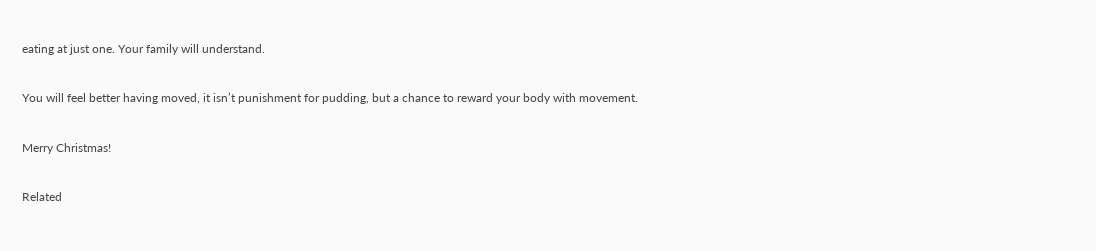eating at just one. Your family will understand.

You will feel better having moved, it isn’t punishment for pudding, but a chance to reward your body with movement.

Merry Christmas!

Related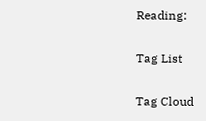Reading:

Tag List

Tag Cloud